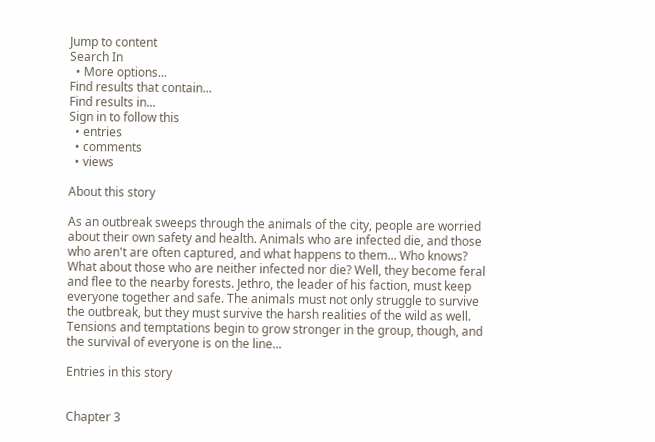Jump to content
Search In
  • More options...
Find results that contain...
Find results in...
Sign in to follow this
  • entries
  • comments
  • views

About this story

As an outbreak sweeps through the animals of the city, people are worried about their own safety and health. Animals who are infected die, and those who aren't are often captured, and what happens to them... Who knows? What about those who are neither infected nor die? Well, they become feral and flee to the nearby forests. Jethro, the leader of his faction, must keep everyone together and safe. The animals must not only struggle to survive the outbreak, but they must survive the harsh realities of the wild as well. Tensions and temptations begin to grow stronger in the group, though, and the survival of everyone is on the line...

Entries in this story


Chapter 3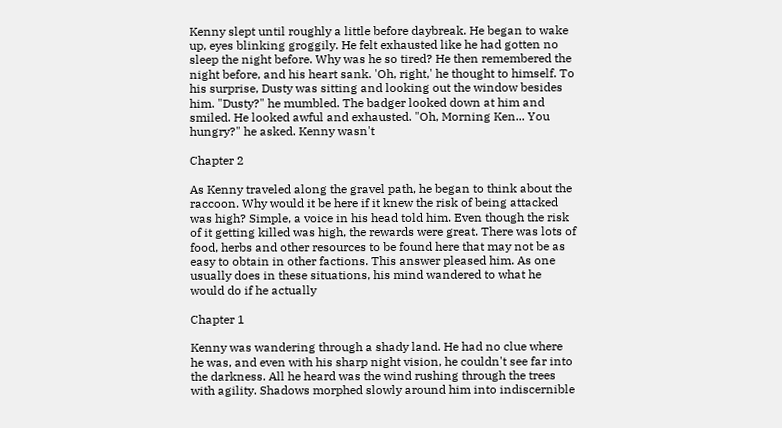Kenny slept until roughly a little before daybreak. He began to wake up, eyes blinking groggily. He felt exhausted like he had gotten no sleep the night before. Why was he so tired? He then remembered the night before, and his heart sank. 'Oh, right,' he thought to himself. To his surprise, Dusty was sitting and looking out the window besides him. "Dusty?" he mumbled. The badger looked down at him and smiled. He looked awful and exhausted. "Oh, Morning Ken... You hungry?" he asked. Kenny wasn't

Chapter 2

As Kenny traveled along the gravel path, he began to think about the raccoon. Why would it be here if it knew the risk of being attacked was high? Simple, a voice in his head told him. Even though the risk of it getting killed was high, the rewards were great. There was lots of food, herbs and other resources to be found here that may not be as easy to obtain in other factions. This answer pleased him. As one usually does in these situations, his mind wandered to what he would do if he actually

Chapter 1

Kenny was wandering through a shady land. He had no clue where he was, and even with his sharp night vision, he couldn't see far into the darkness. All he heard was the wind rushing through the trees with agility. Shadows morphed slowly around him into indiscernible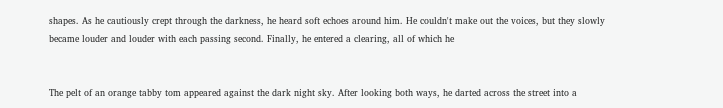shapes. As he cautiously crept through the darkness, he heard soft echoes around him. He couldn't make out the voices, but they slowly became louder and louder with each passing second. Finally, he entered a clearing, all of which he


The pelt of an orange tabby tom appeared against the dark night sky. After looking both ways, he darted across the street into a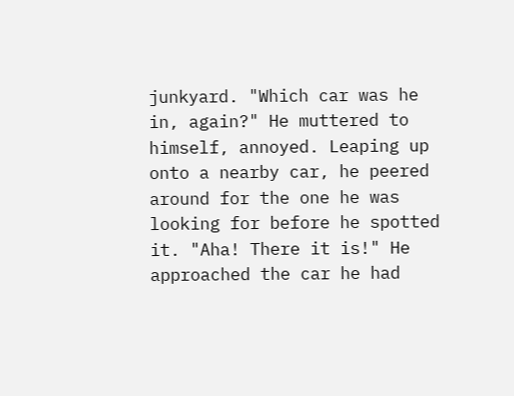junkyard. "Which car was he in, again?" He muttered to himself, annoyed. Leaping up onto a nearby car, he peered around for the one he was looking for before he spotted it. "Aha! There it is!" He approached the car he had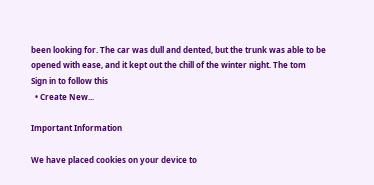been looking for. The car was dull and dented, but the trunk was able to be opened with ease, and it kept out the chill of the winter night. The tom
Sign in to follow this
  • Create New...

Important Information

We have placed cookies on your device to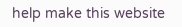help make this website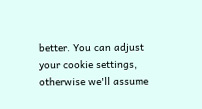better. You can adjust your cookie settings, otherwise we'll assume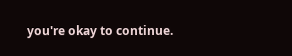you're okay to continue.